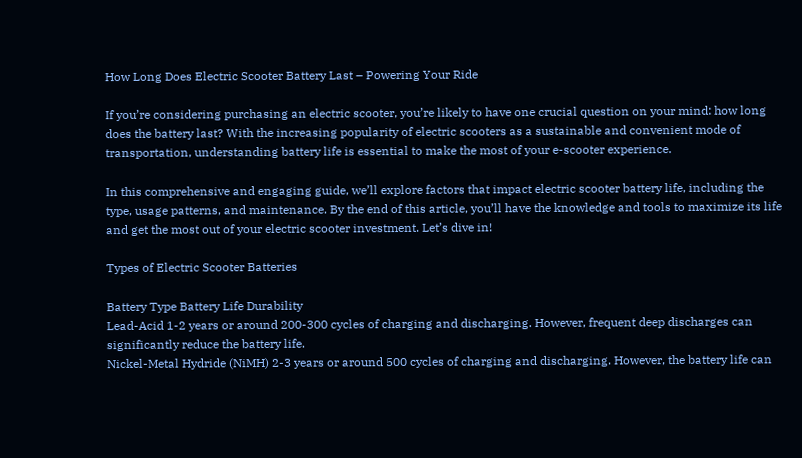How Long Does Electric Scooter Battery Last – Powering Your Ride

If you’re considering purchasing an electric scooter, you’re likely to have one crucial question on your mind: how long does the battery last? With the increasing popularity of electric scooters as a sustainable and convenient mode of transportation, understanding battery life is essential to make the most of your e-scooter experience.

In this comprehensive and engaging guide, we’ll explore factors that impact electric scooter battery life, including the type, usage patterns, and maintenance. By the end of this article, you’ll have the knowledge and tools to maximize its life and get the most out of your electric scooter investment. Let’s dive in!

Types of Electric Scooter Batteries

Battery Type Battery Life Durability
Lead-Acid 1-2 years or around 200-300 cycles of charging and discharging. However, frequent deep discharges can significantly reduce the battery life.
Nickel-Metal Hydride (NiMH) 2-3 years or around 500 cycles of charging and discharging. However, the battery life can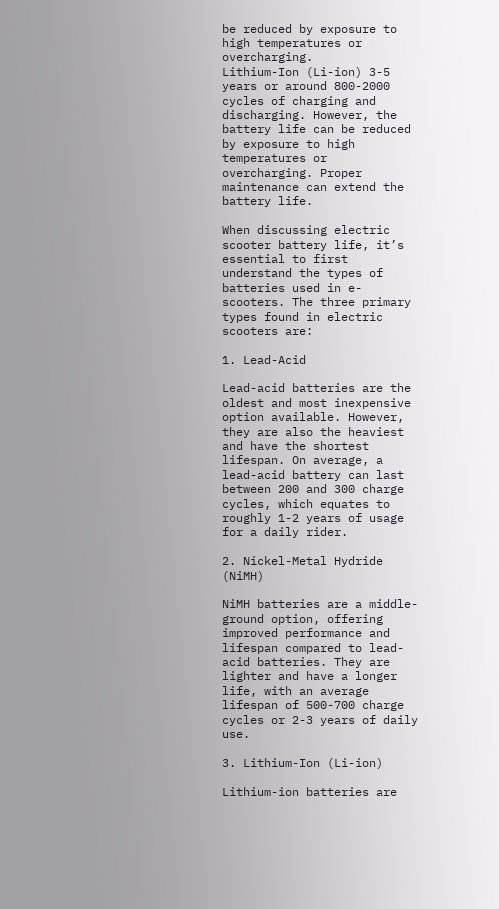be reduced by exposure to high temperatures or overcharging.
Lithium-Ion (Li-ion) 3-5 years or around 800-2000 cycles of charging and discharging. However, the battery life can be reduced by exposure to high temperatures or overcharging. Proper maintenance can extend the battery life.

When discussing electric scooter battery life, it’s essential to first understand the types of batteries used in e-scooters. The three primary types found in electric scooters are:

1. Lead-Acid

Lead-acid batteries are the oldest and most inexpensive option available. However, they are also the heaviest and have the shortest lifespan. On average, a lead-acid battery can last between 200 and 300 charge cycles, which equates to roughly 1-2 years of usage for a daily rider.

2. Nickel-Metal Hydride (NiMH)

NiMH batteries are a middle-ground option, offering improved performance and lifespan compared to lead-acid batteries. They are lighter and have a longer life, with an average lifespan of 500-700 charge cycles or 2-3 years of daily use.

3. Lithium-Ion (Li-ion)

Lithium-ion batteries are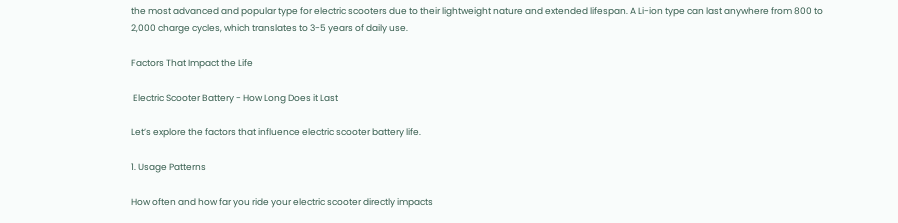the most advanced and popular type for electric scooters due to their lightweight nature and extended lifespan. A Li-ion type can last anywhere from 800 to 2,000 charge cycles, which translates to 3-5 years of daily use.

Factors That Impact the Life

 Electric Scooter Battery - How Long Does it Last

Let’s explore the factors that influence electric scooter battery life.

1. Usage Patterns

How often and how far you ride your electric scooter directly impacts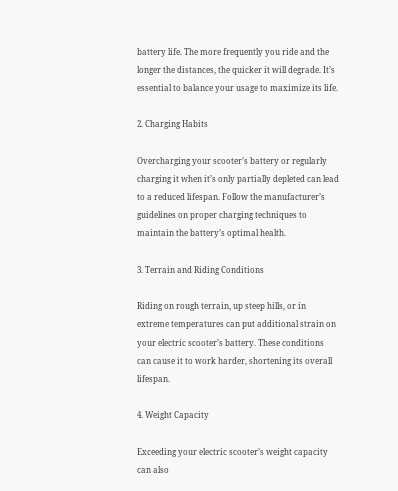battery life. The more frequently you ride and the longer the distances, the quicker it will degrade. It’s essential to balance your usage to maximize its life.

2. Charging Habits

Overcharging your scooter’s battery or regularly charging it when it’s only partially depleted can lead to a reduced lifespan. Follow the manufacturer’s guidelines on proper charging techniques to maintain the battery’s optimal health.

3. Terrain and Riding Conditions

Riding on rough terrain, up steep hills, or in extreme temperatures can put additional strain on your electric scooter’s battery. These conditions can cause it to work harder, shortening its overall lifespan.

4. Weight Capacity

Exceeding your electric scooter’s weight capacity can also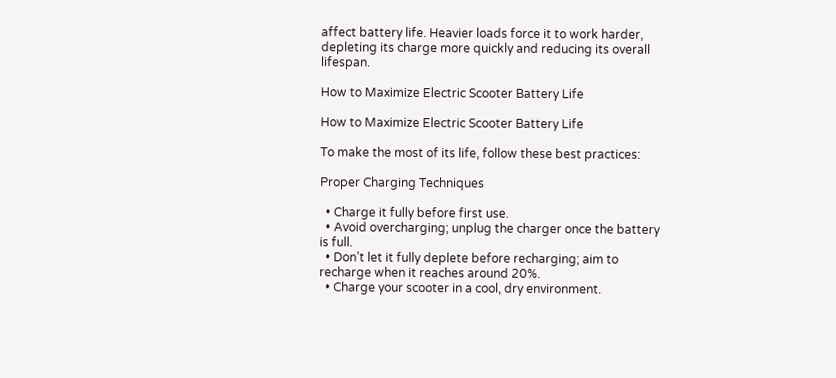affect battery life. Heavier loads force it to work harder, depleting its charge more quickly and reducing its overall lifespan.

How to Maximize Electric Scooter Battery Life

How to Maximize Electric Scooter Battery Life

To make the most of its life, follow these best practices:

Proper Charging Techniques

  • Charge it fully before first use.
  • Avoid overcharging; unplug the charger once the battery is full.
  • Don’t let it fully deplete before recharging; aim to recharge when it reaches around 20%.
  • Charge your scooter in a cool, dry environment.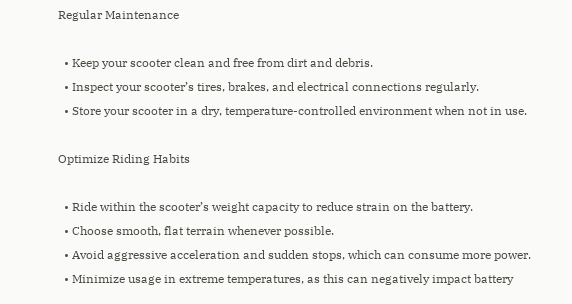Regular Maintenance

  • Keep your scooter clean and free from dirt and debris.
  • Inspect your scooter’s tires, brakes, and electrical connections regularly.
  • Store your scooter in a dry, temperature-controlled environment when not in use.

Optimize Riding Habits

  • Ride within the scooter’s weight capacity to reduce strain on the battery.
  • Choose smooth, flat terrain whenever possible.
  • Avoid aggressive acceleration and sudden stops, which can consume more power.
  • Minimize usage in extreme temperatures, as this can negatively impact battery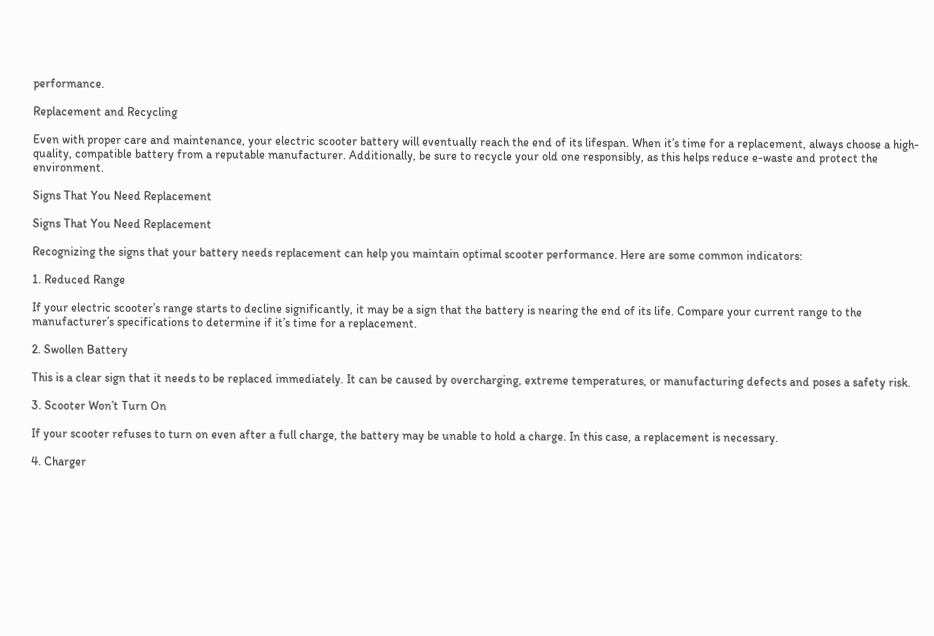performance.

Replacement and Recycling

Even with proper care and maintenance, your electric scooter battery will eventually reach the end of its lifespan. When it’s time for a replacement, always choose a high-quality, compatible battery from a reputable manufacturer. Additionally, be sure to recycle your old one responsibly, as this helps reduce e-waste and protect the environment.

Signs That You Need Replacement

Signs That You Need Replacement

Recognizing the signs that your battery needs replacement can help you maintain optimal scooter performance. Here are some common indicators:

1. Reduced Range

If your electric scooter’s range starts to decline significantly, it may be a sign that the battery is nearing the end of its life. Compare your current range to the manufacturer’s specifications to determine if it’s time for a replacement.

2. Swollen Battery

This is a clear sign that it needs to be replaced immediately. It can be caused by overcharging, extreme temperatures, or manufacturing defects and poses a safety risk.

3. Scooter Won’t Turn On

If your scooter refuses to turn on even after a full charge, the battery may be unable to hold a charge. In this case, a replacement is necessary.

4. Charger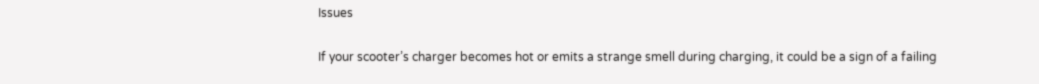Issues

If your scooter’s charger becomes hot or emits a strange smell during charging, it could be a sign of a failing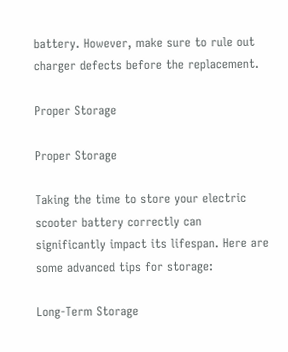battery. However, make sure to rule out charger defects before the replacement.

Proper Storage

Proper Storage

Taking the time to store your electric scooter battery correctly can significantly impact its lifespan. Here are some advanced tips for storage:

Long-Term Storage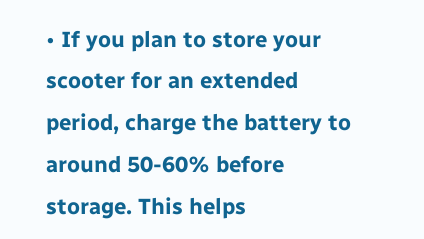• If you plan to store your scooter for an extended period, charge the battery to around 50-60% before storage. This helps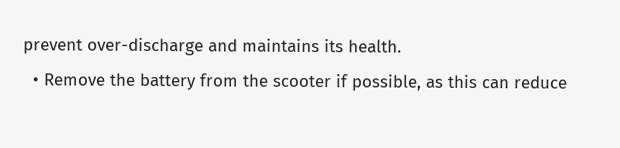prevent over-discharge and maintains its health.
  • Remove the battery from the scooter if possible, as this can reduce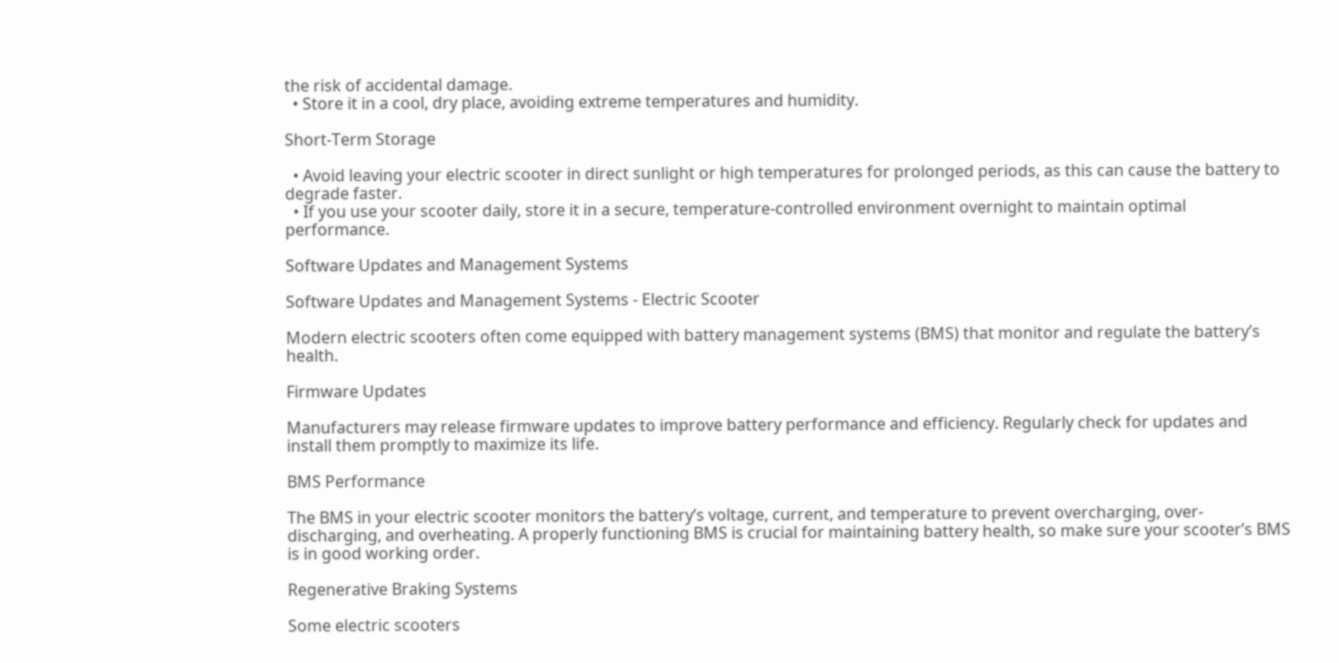the risk of accidental damage.
  • Store it in a cool, dry place, avoiding extreme temperatures and humidity.

Short-Term Storage

  • Avoid leaving your electric scooter in direct sunlight or high temperatures for prolonged periods, as this can cause the battery to degrade faster.
  • If you use your scooter daily, store it in a secure, temperature-controlled environment overnight to maintain optimal performance.

Software Updates and Management Systems

Software Updates and Management Systems - Electric Scooter

Modern electric scooters often come equipped with battery management systems (BMS) that monitor and regulate the battery’s health.

Firmware Updates

Manufacturers may release firmware updates to improve battery performance and efficiency. Regularly check for updates and install them promptly to maximize its life.

BMS Performance

The BMS in your electric scooter monitors the battery’s voltage, current, and temperature to prevent overcharging, over-discharging, and overheating. A properly functioning BMS is crucial for maintaining battery health, so make sure your scooter’s BMS is in good working order.

Regenerative Braking Systems

Some electric scooters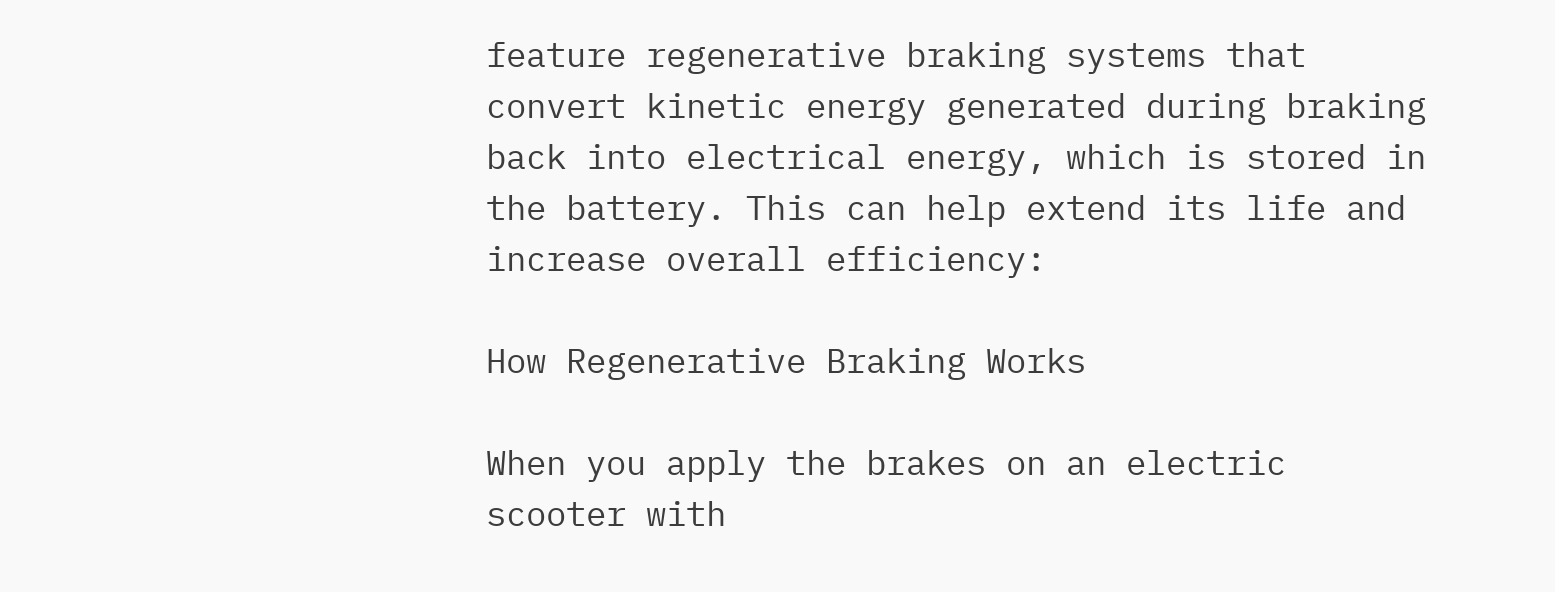feature regenerative braking systems that convert kinetic energy generated during braking back into electrical energy, which is stored in the battery. This can help extend its life and increase overall efficiency:

How Regenerative Braking Works

When you apply the brakes on an electric scooter with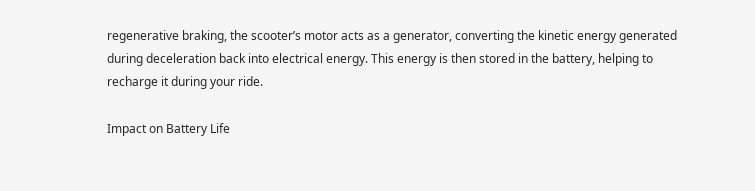regenerative braking, the scooter’s motor acts as a generator, converting the kinetic energy generated during deceleration back into electrical energy. This energy is then stored in the battery, helping to recharge it during your ride.

Impact on Battery Life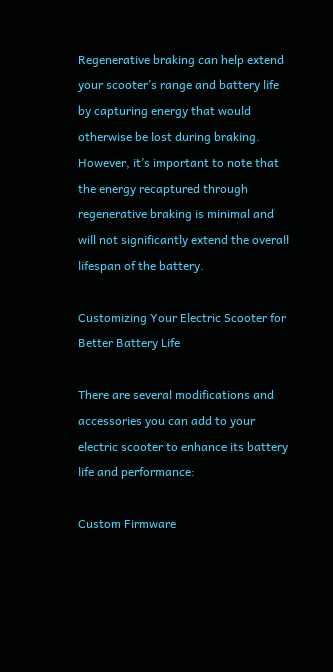Regenerative braking can help extend your scooter’s range and battery life by capturing energy that would otherwise be lost during braking. However, it’s important to note that the energy recaptured through regenerative braking is minimal and will not significantly extend the overall lifespan of the battery.

Customizing Your Electric Scooter for Better Battery Life

There are several modifications and accessories you can add to your electric scooter to enhance its battery life and performance:

Custom Firmware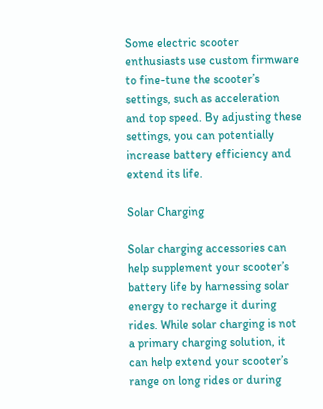Some electric scooter enthusiasts use custom firmware to fine-tune the scooter’s settings, such as acceleration and top speed. By adjusting these settings, you can potentially increase battery efficiency and extend its life.

Solar Charging

Solar charging accessories can help supplement your scooter’s battery life by harnessing solar energy to recharge it during rides. While solar charging is not a primary charging solution, it can help extend your scooter’s range on long rides or during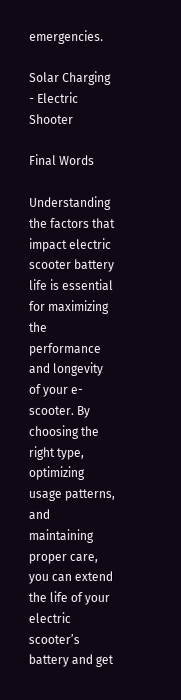emergencies.

Solar Charging - Electric Shooter

Final Words

Understanding the factors that impact electric scooter battery life is essential for maximizing the performance and longevity of your e-scooter. By choosing the right type, optimizing usage patterns, and maintaining proper care, you can extend the life of your electric scooter’s battery and get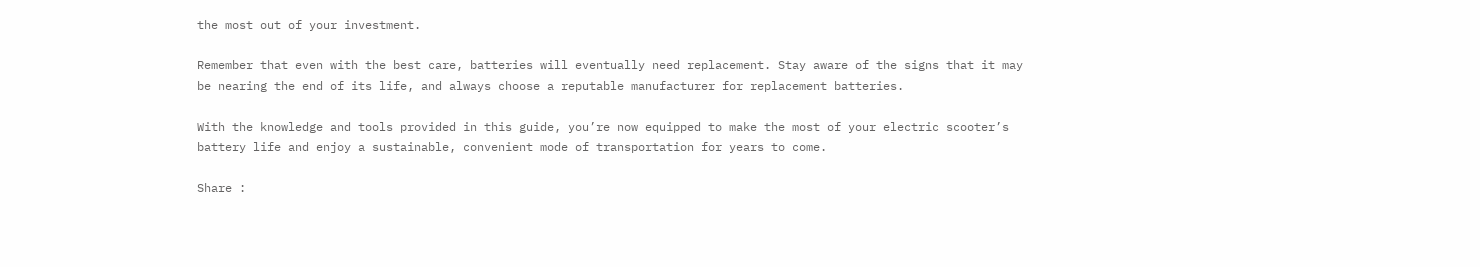the most out of your investment.

Remember that even with the best care, batteries will eventually need replacement. Stay aware of the signs that it may be nearing the end of its life, and always choose a reputable manufacturer for replacement batteries.

With the knowledge and tools provided in this guide, you’re now equipped to make the most of your electric scooter’s battery life and enjoy a sustainable, convenient mode of transportation for years to come.

Share :